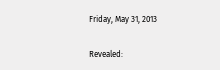Friday, May 31, 2013

Revealed: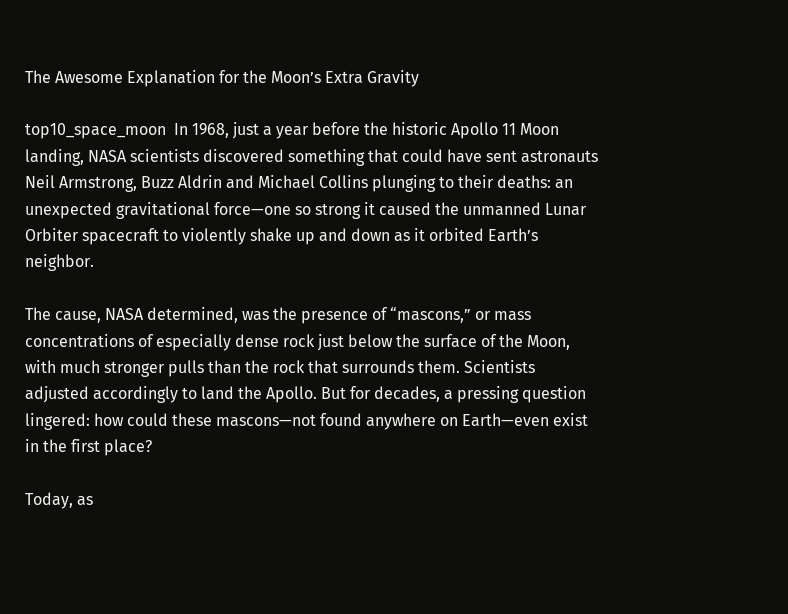The Awesome Explanation for the Moon’s Extra Gravity

top10_space_moon  In 1968, just a year before the historic Apollo 11 Moon landing, NASA scientists discovered something that could have sent astronauts Neil Armstrong, Buzz Aldrin and Michael Collins plunging to their deaths: an unexpected gravitational force—one so strong it caused the unmanned Lunar Orbiter spacecraft to violently shake up and down as it orbited Earth’s neighbor.

The cause, NASA determined, was the presence of “mascons,” or mass concentrations of especially dense rock just below the surface of the Moon, with much stronger pulls than the rock that surrounds them. Scientists adjusted accordingly to land the Apollo. But for decades, a pressing question lingered: how could these mascons—not found anywhere on Earth—even exist in the first place?

Today, as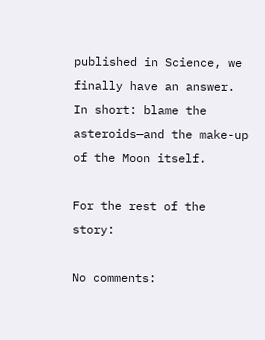published in Science, we finally have an answer. In short: blame the asteroids—and the make-up of the Moon itself.

For the rest of the story:

No comments: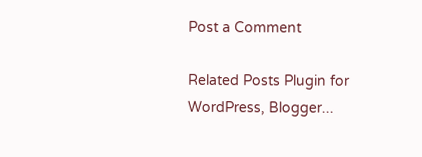Post a Comment

Related Posts Plugin for WordPress, Blogger...